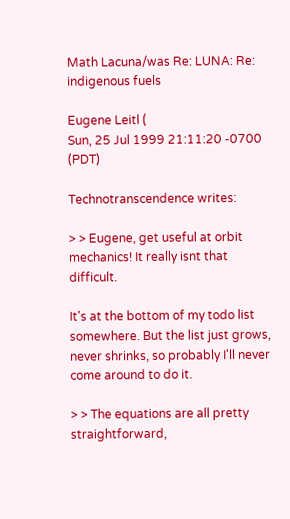Math Lacuna/was Re: LUNA: Re: indigenous fuels

Eugene Leitl (
Sun, 25 Jul 1999 21:11:20 -0700 (PDT)

Technotranscendence writes:

> > Eugene, get useful at orbit mechanics! It really isnt that difficult.

It's at the bottom of my todo list somewhere. But the list just grows, never shrinks, so probably I'll never come around to do it.

> > The equations are all pretty straightforward,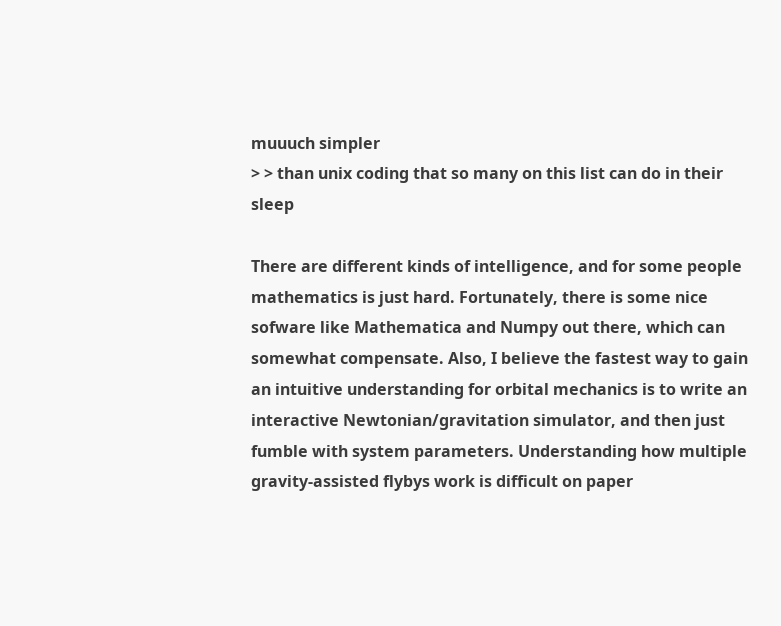muuuch simpler
> > than unix coding that so many on this list can do in their sleep

There are different kinds of intelligence, and for some people mathematics is just hard. Fortunately, there is some nice sofware like Mathematica and Numpy out there, which can somewhat compensate. Also, I believe the fastest way to gain an intuitive understanding for orbital mechanics is to write an interactive Newtonian/gravitation simulator, and then just fumble with system parameters. Understanding how multiple gravity-assisted flybys work is difficult on paper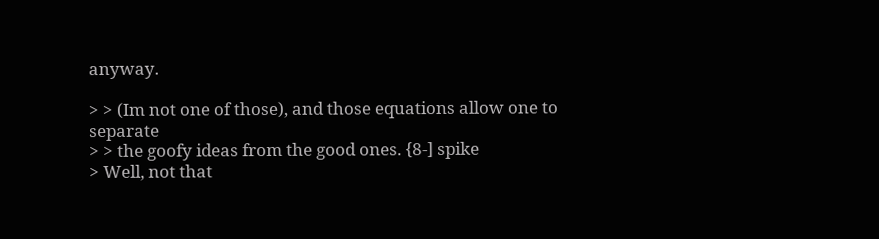anyway.

> > (Im not one of those), and those equations allow one to separate
> > the goofy ideas from the good ones. {8-] spike
> Well, not that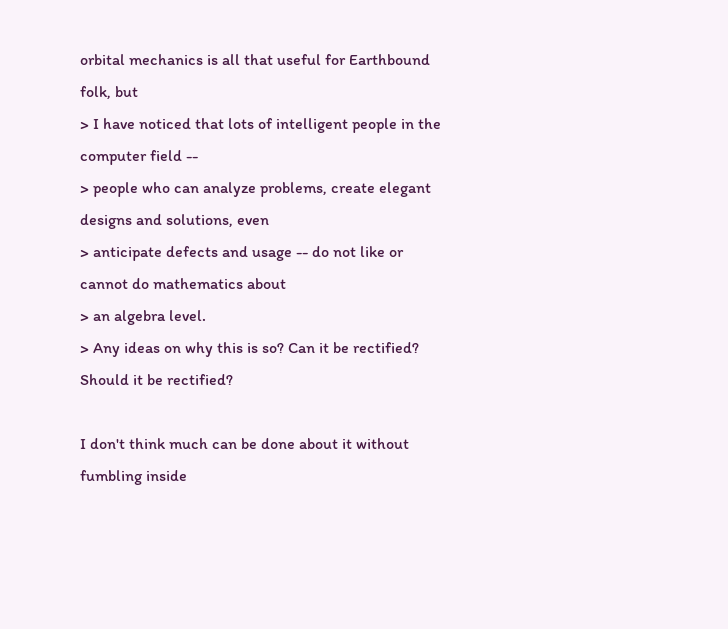orbital mechanics is all that useful for Earthbound folk, but
> I have noticed that lots of intelligent people in the computer field --
> people who can analyze problems, create elegant designs and solutions, even
> anticipate defects and usage -- do not like or cannot do mathematics about
> an algebra level.
> Any ideas on why this is so? Can it be rectified? Should it be rectified?

I don't think much can be done about it without fumbling inside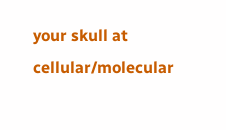your skull at cellular/molecular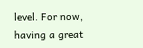level. For now, having a great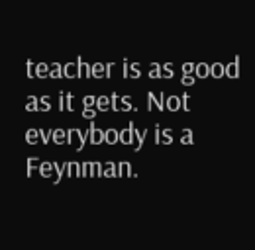teacher is as good as it gets. Not everybody is a Feynman.